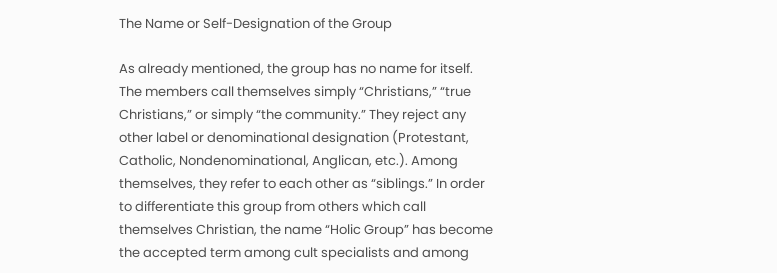The Name or Self-Designation of the Group

As already mentioned, the group has no name for itself. The members call themselves simply “Christians,” “true Christians,” or simply “the community.” They reject any other label or denominational designation (Protestant, Catholic, Nondenominational, Anglican, etc.). Among themselves, they refer to each other as “siblings.” In order to differentiate this group from others which call themselves Christian, the name “Holic Group” has become the accepted term among cult specialists and among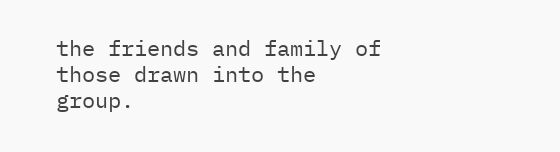the friends and family of those drawn into the group.